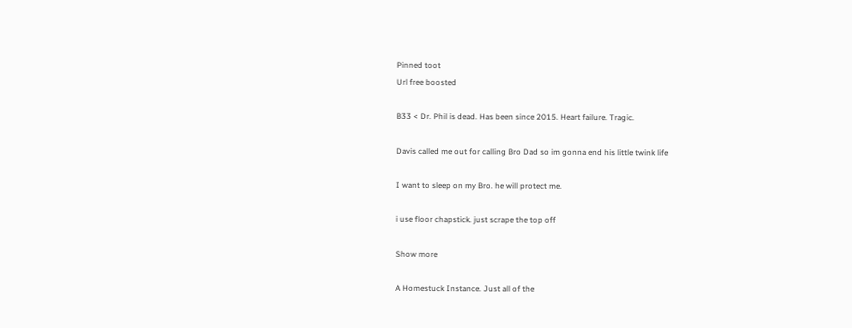Pinned toot
Url free boosted

B33 < Dr. Phil is dead. Has been since 2015. Heart failure. Tragic.

Davis called me out for calling Bro Dad so im gonna end his little twink life

I want to sleep on my Bro. he will protect me.

i use floor chapstick. just scrape the top off

Show more

A Homestuck Instance. Just all of the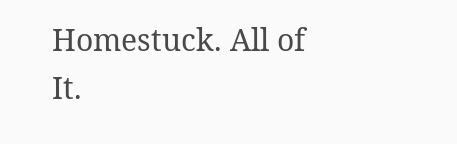Homestuck. All of It.